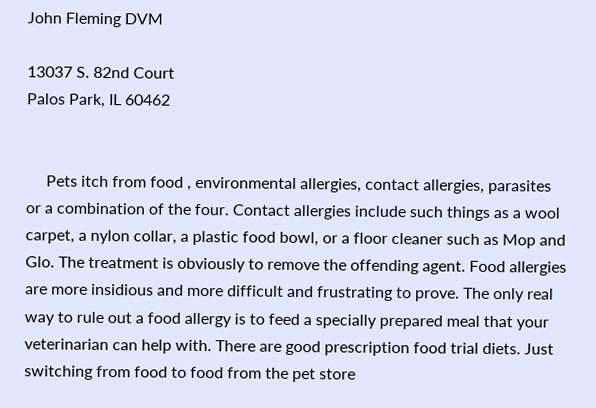John Fleming DVM

13037 S. 82nd Court
Palos Park, IL 60462


     Pets itch from food , environmental allergies, contact allergies, parasites or a combination of the four. Contact allergies include such things as a wool carpet, a nylon collar, a plastic food bowl, or a floor cleaner such as Mop and Glo. The treatment is obviously to remove the offending agent. Food allergies are more insidious and more difficult and frustrating to prove. The only real way to rule out a food allergy is to feed a specially prepared meal that your veterinarian can help with. There are good prescription food trial diets. Just switching from food to food from the pet store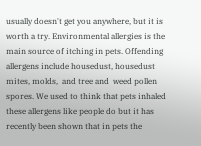usually doesn't get you anywhere, but it is worth a try. Environmental allergies is the main source of itching in pets. Offending allergens include housedust, housedust mites, molds,  and tree and  weed pollen spores. We used to think that pets inhaled these allergens like people do but it has recently been shown that in pets the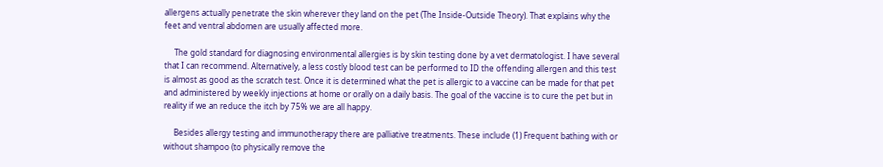allergens actually penetrate the skin wherever they land on the pet (The Inside-Outside Theory). That explains why the feet and ventral abdomen are usually affected more.

     The gold standard for diagnosing environmental allergies is by skin testing done by a vet dermatologist. I have several that I can recommend. Alternatively, a less costly blood test can be performed to ID the offending allergen and this test is almost as good as the scratch test. Once it is determined what the pet is allergic to a vaccine can be made for that pet and administered by weekly injections at home or orally on a daily basis. The goal of the vaccine is to cure the pet but in reality if we an reduce the itch by 75% we are all happy.

     Besides allergy testing and immunotherapy there are palliative treatments. These include (1) Frequent bathing with or without shampoo (to physically remove the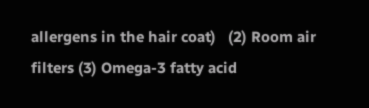allergens in the hair coat)   (2) Room air filters (3) Omega-3 fatty acid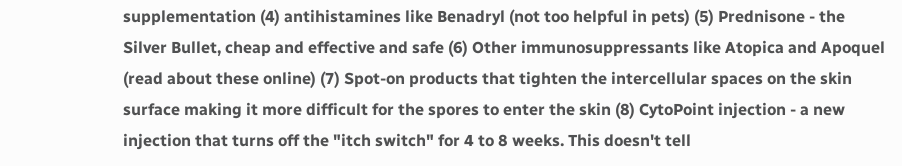supplementation (4) antihistamines like Benadryl (not too helpful in pets) (5) Prednisone - the Silver Bullet, cheap and effective and safe (6) Other immunosuppressants like Atopica and Apoquel (read about these online) (7) Spot-on products that tighten the intercellular spaces on the skin surface making it more difficult for the spores to enter the skin (8) CytoPoint injection - a new injection that turns off the "itch switch" for 4 to 8 weeks. This doesn't tell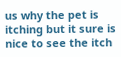us why the pet is itching but it sure is nice to see the itch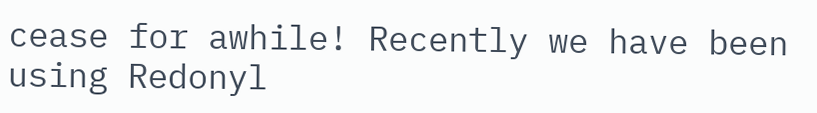cease for awhile! Recently we have been using Redonyl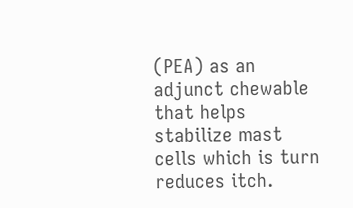(PEA) as an adjunct chewable that helps stabilize mast cells which is turn reduces itch.